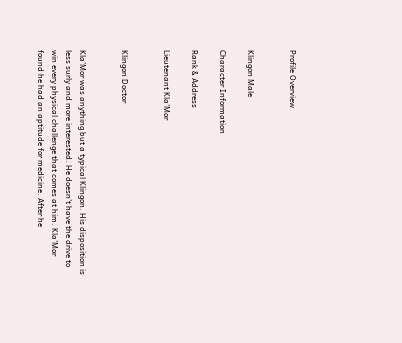Profile Overview


Klingon Male

Character Information

Rank & Address

Lieutenant Kla'Mor


Klingon Doctor


Kla’Mor was anything but a typical Klingon. His disposition is less surly and more interested. He doesn’t have the drive to win every physical challenge that comes at him. Kla’Mor found he had an aptitude for medicine. After he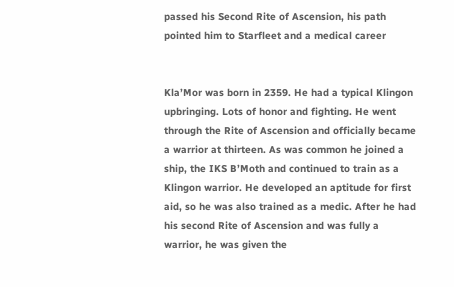passed his Second Rite of Ascension, his path pointed him to Starfleet and a medical career


Kla’Mor was born in 2359. He had a typical Klingon upbringing. Lots of honor and fighting. He went through the Rite of Ascension and officially became a warrior at thirteen. As was common he joined a ship, the IKS B’Moth and continued to train as a Klingon warrior. He developed an aptitude for first aid, so he was also trained as a medic. After he had his second Rite of Ascension and was fully a warrior, he was given the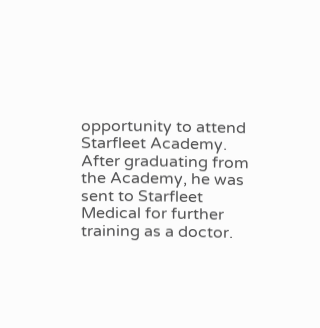opportunity to attend Starfleet Academy. After graduating from the Academy, he was sent to Starfleet Medical for further training as a doctor.